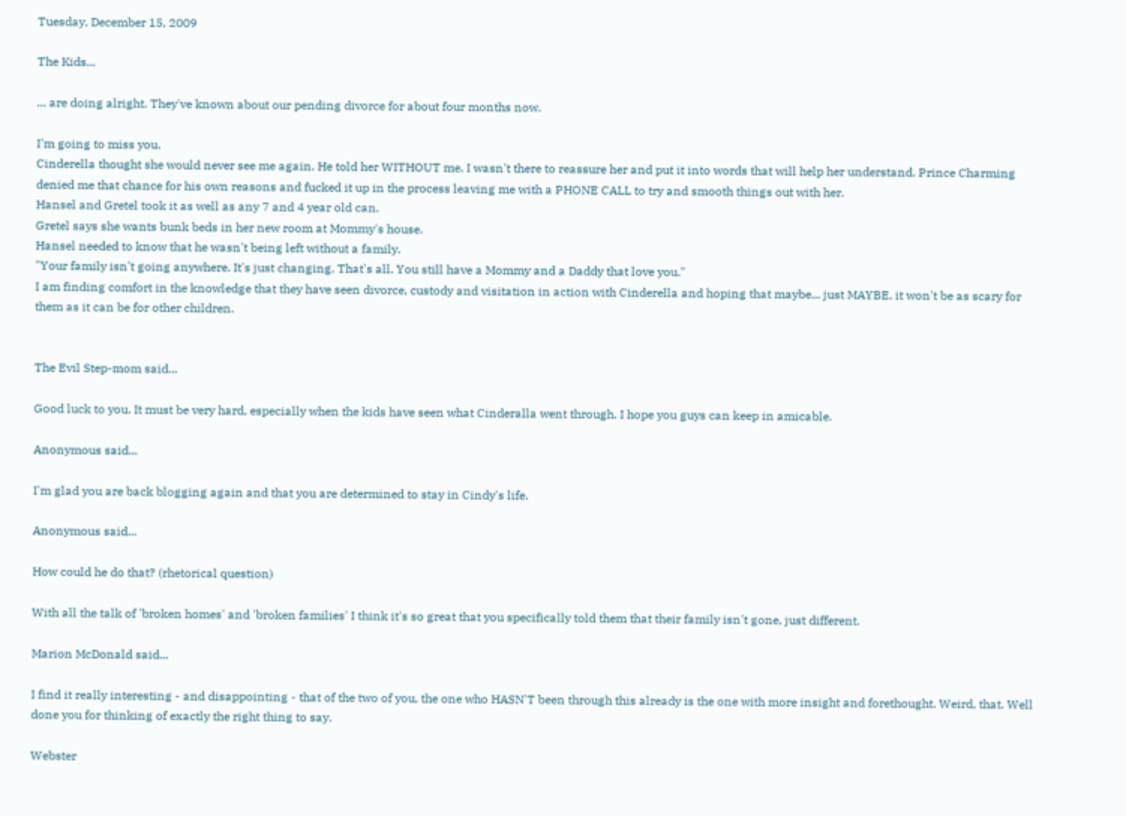Tuesday, December 15, 2009

The Kids...

... are doing alright. They've known about our pending divorce for about four months now.

I'm going to miss you.
Cinderella thought she would never see me again. He told her WITHOUT me. I wasn't there to reassure her and put it into words that will help her understand. Prince Charming denied me that chance for his own reasons and fucked it up in the process leaving me with a PHONE CALL to try and smooth things out with her.
Hansel and Gretel took it as well as any 7 and 4 year old can.
Gretel says she wants bunk beds in her new room at Mommy's house.
Hansel needed to know that he wasn't being left without a family.
"Your family isn't going anywhere. It's just changing. That's all. You still have a Mommy and a Daddy that love you."
I am finding comfort in the knowledge that they have seen divorce, custody and visitation in action with Cinderella and hoping that maybe... just MAYBE, it won't be as scary for them as it can be for other children.


The Evil Step-mom said...

Good luck to you. It must be very hard, especially when the kids have seen what Cinderalla went through. I hope you guys can keep in amicable.

Anonymous said...

I'm glad you are back blogging again and that you are determined to stay in Cindy's life.

Anonymous said...

How could he do that? (rhetorical question)

With all the talk of 'broken homes' and 'broken families' I think it's so great that you specifically told them that their family isn't gone, just different.

Marion McDonald said...

I find it really interesting - and disappointing - that of the two of you, the one who HASN'T been through this already is the one with more insight and forethought. Weird, that. Well done you for thinking of exactly the right thing to say.

Webster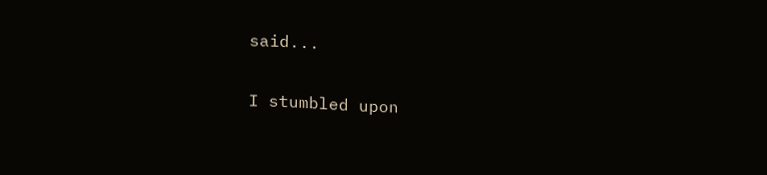said...

I stumbled upon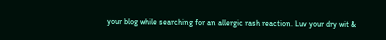your blog while searching for an allergic rash reaction. Luv your dry wit &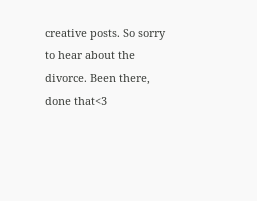creative posts. So sorry to hear about the divorce. Been there, done that<3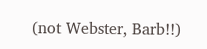(not Webster, Barb!!)